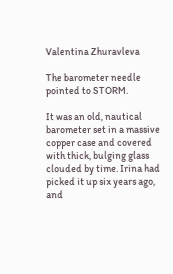Valentina Zhuravleva

The barometer needle pointed to STORM.

It was an old, nautical barometer set in a massive copper case and covered with thick, bulging glass clouded by time. Irina had picked it up six years ago, and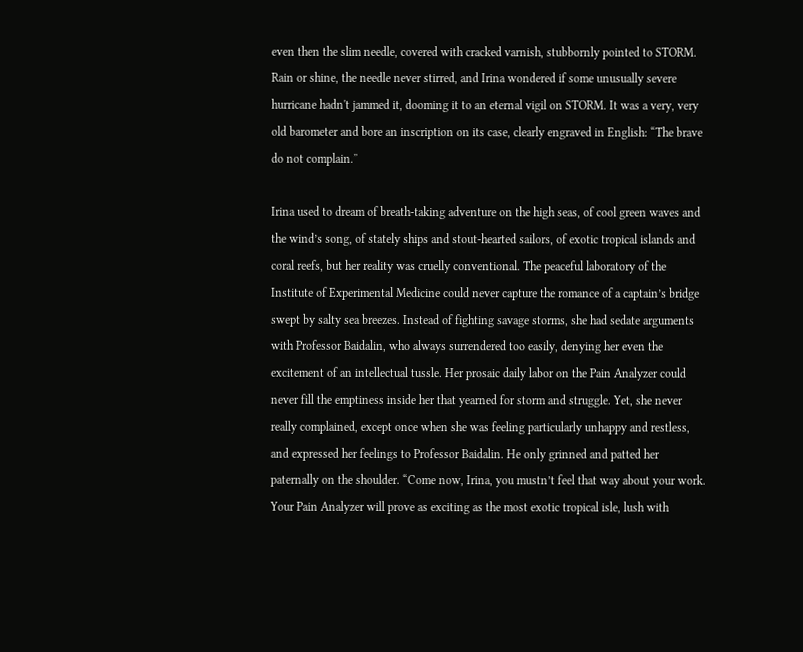even then the slim needle, covered with cracked varnish, stubbornly pointed to STORM. Rain or shine, the needle never stirred, and Irina wondered if some unusually severe hurricane hadn't jammed it, dooming it to an eternal vigil on STORM. It was a very, very old barometer and bore an inscription on its case, clearly engraved in English: “The brave do not complain.ˮ

Irina used to dream of breath-taking adventure on the high seas, of cool green waves and the wind’s song, of stately ships and stout-hearted sailors, of exotic tropical islands and coral reefs, but her reality was cruelly conventional. The peaceful laboratory of the Institute of Experimental Medicine could never capture the romance of a captain’s bridge swept by salty sea breezes. Instead of fighting savage storms, she had sedate arguments with Professor Baidalin, who always surrendered too easily, denying her even the excitement of an intellectual tussle. Her prosaic daily labor on the Pain Analyzer could never fill the emptiness inside her that yearned for storm and struggle. Yet, she never really complained, except once when she was feeling particularly unhappy and restless, and expressed her feelings to Professor Baidalin. He only grinned and patted her paternally on the shoulder. “Come now, Irina, you mustn’t feel that way about your work. Your Pain Analyzer will prove as exciting as the most exotic tropical isle, lush with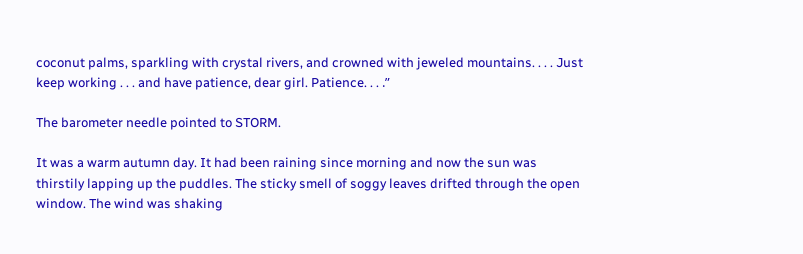coconut palms, sparkling with crystal rivers, and crowned with jeweled mountains. . . . Just keep working . . . and have patience, dear girl. Patience. . . .ˮ

The barometer needle pointed to STORM.

It was a warm autumn day. It had been raining since morning and now the sun was thirstily lapping up the puddles. The sticky smell of soggy leaves drifted through the open window. The wind was shaking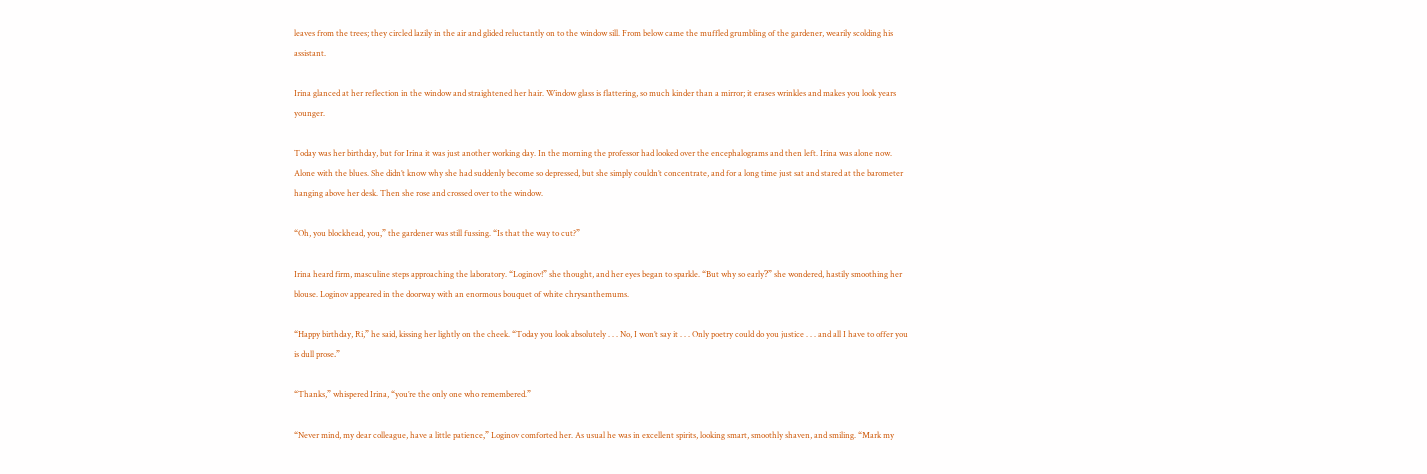leaves from the trees; they circled lazily in the air and glided reluctantly on to the window sill. From below came the muffled grumbling of the gardener, wearily scolding his assistant.

Irina glanced at her reflection in the window and straightened her hair. Window glass is flattering, so much kinder than a mirror; it erases wrinkles and makes you look years younger.

Today was her birthday, but for Irina it was just another working day. In the morning the professor had looked over the encephalograms and then left. Irina was alone now. Alone with the blues. She didn’t know why she had suddenly become so depressed, but she simply couldn’t concentrate, and for a long time just sat and stared at the barometer hanging above her desk. Then she rose and crossed over to the window.

“Oh, you blockhead, you,ˮ the gardener was still fussing. “Is that the way to cut?”

Irina heard firm, masculine steps approaching the laboratory. “Loginov!” she thought, and her eyes began to sparkle. “But why so early?ˮ she wondered, hastily smoothing her blouse. Loginov appeared in the doorway with an enormous bouquet of white chrysanthemums.

“Happy birthday, Ri,” he said, kissing her lightly on the cheek. “Today you look absolutely . . . No, I won’t say it . . . Only poetry could do you justice . . . and all I have to offer you is dull prose.ˮ

“Thanks,” whispered Irina, “you’re the only one who remembered.”

“Never mind, my dear colleague, have a little patience,ˮ Loginov comforted her. As usual he was in excellent spirits, looking smart, smoothly shaven, and smiling. “Mark my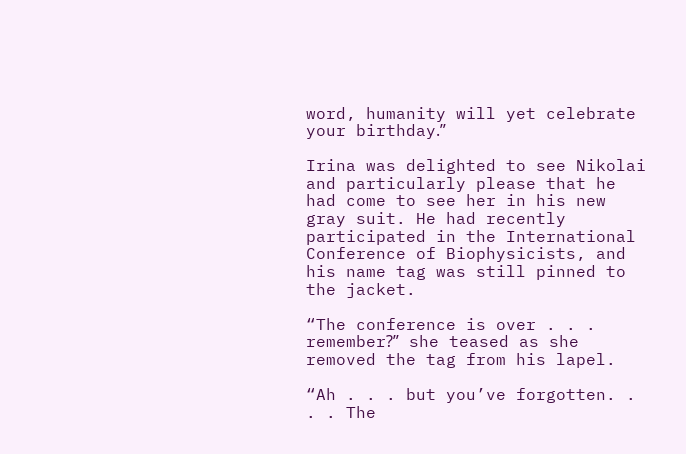word, humanity will yet celebrate your birthday.ˮ

Irina was delighted to see Nikolai and particularly please that he had come to see her in his new gray suit. He had recently participated in the International Conference of Biophysicists, and his name tag was still pinned to the jacket.

“The conference is over . . . remember?ˮ she teased as she removed the tag from his lapel.

“Ah . . . but you’ve forgotten. . . . The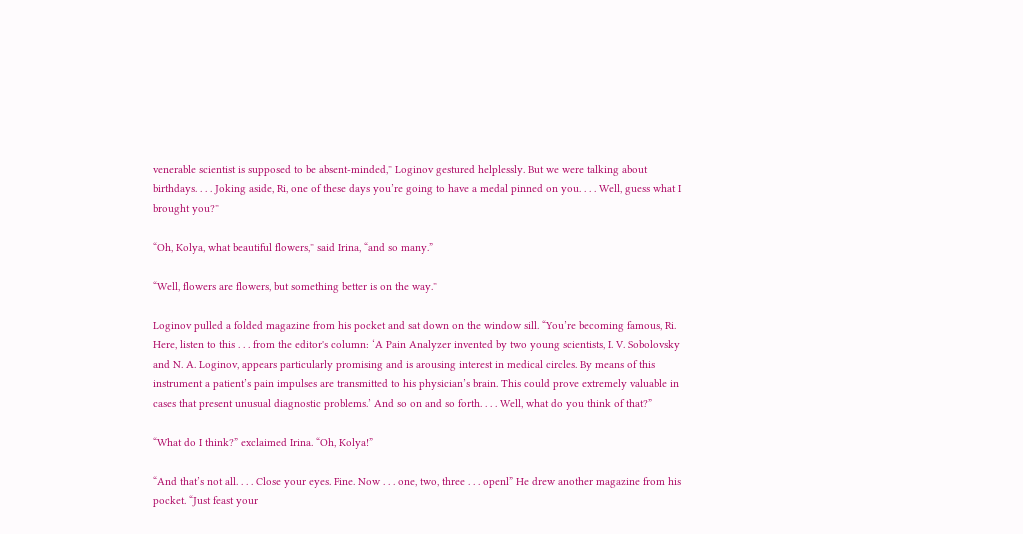venerable scientist is supposed to be absent-minded,ˮ Loginov gestured helplessly. But we were talking about birthdays. . . . Joking aside, Ri, one of these days you’re going to have a medal pinned on you. . . . Well, guess what I brought you?ˮ

“Oh, Kolya, what beautiful flowers,ˮ said Irina, “and so many.”

“Well, flowers are flowers, but something better is on the way.ˮ

Loginov pulled a folded magazine from his pocket and sat down on the window sill. “You’re becoming famous, Ri. Here, listen to this . . . from the editor's column: ‘A Pain Analyzer invented by two young scientists, I. V. Sobolovsky and N. A. Loginov, appears particularly promising and is arousing interest in medical circles. By means of this instrument a patient’s pain impulses are transmitted to his physician’s brain. This could prove extremely valuable in cases that present unusual diagnostic problems.’ And so on and so forth. . . . Well, what do you think of that?”

“What do I think?” exclaimed Irina. “Oh, Kolya!”

“And that’s not all. . . . Close your eyes. Fine. Now . . . one, two, three . . . openl” He drew another magazine from his pocket. “Just feast your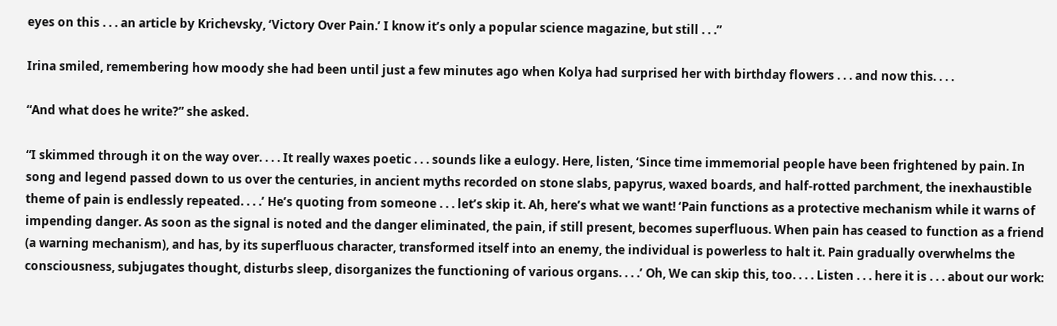eyes on this . . . an article by Krichevsky, ‘Victory Over Pain.’ I know it’s only a popular science magazine, but still . . .ˮ

Irina smiled, remembering how moody she had been until just a few minutes ago when Kolya had surprised her with birthday flowers . . . and now this. . . .

“And what does he write?” she asked.

“I skimmed through it on the way over. . . . It really waxes poetic . . . sounds like a eulogy. Here, listen, ‘Since time immemorial people have been frightened by pain. In song and legend passed down to us over the centuries, in ancient myths recorded on stone slabs, papyrus, waxed boards, and half-rotted parchment, the inexhaustible theme of pain is endlessly repeated. . . .’ He’s quoting from someone . . . let’s skip it. Ah, here’s what we want! ‘Pain functions as a protective mechanism while it warns of impending danger. As soon as the signal is noted and the danger eliminated, the pain, if still present, becomes superfluous. When pain has ceased to function as a friend (a warning mechanism), and has, by its superfluous character, transformed itself into an enemy, the individual is powerless to halt it. Pain gradually overwhelms the consciousness, subjugates thought, disturbs sleep, disorganizes the functioning of various organs. . . .’ Oh, We can skip this, too. . . . Listen . . . here it is . . . about our work: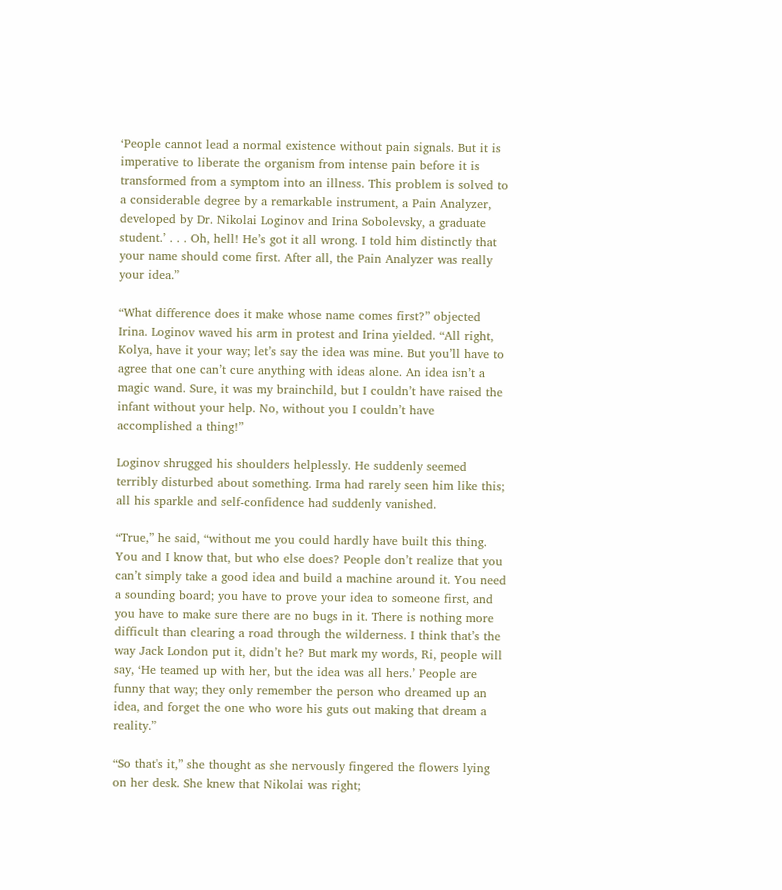‘People cannot lead a normal existence without pain signals. But it is imperative to liberate the organism from intense pain before it is transformed from a symptom into an illness. This problem is solved to a considerable degree by a remarkable instrument, a Pain Analyzer, developed by Dr. Nikolai Loginov and Irina Sobolevsky, a graduate student.’ . . . Oh, hell! He’s got it all wrong. I told him distinctly that your name should come first. After all, the Pain Analyzer was really your idea.ˮ

“What difference does it make whose name comes first?” objected Irina. Loginov waved his arm in protest and Irina yielded. “All right, Kolya, have it your way; let’s say the idea was mine. But you’ll have to agree that one can’t cure anything with ideas alone. An idea isn’t a magic wand. Sure, it was my brainchild, but I couldn’t have raised the infant without your help. No, without you I couldn’t have accomplished a thing!”

Loginov shrugged his shoulders helplessly. He suddenly seemed terribly disturbed about something. Irma had rarely seen him like this; all his sparkle and self-confidence had suddenly vanished.

“True,” he said, “without me you could hardly have built this thing. You and I know that, but who else does? People don’t realize that you can’t simply take a good idea and build a machine around it. You need a sounding board; you have to prove your idea to someone first, and you have to make sure there are no bugs in it. There is nothing more difficult than clearing a road through the wilderness. I think that’s the way Jack London put it, didn’t he? But mark my words, Ri, people will say, ‘He teamed up with her, but the idea was all hers.’ People are funny that way; they only remember the person who dreamed up an idea, and forget the one who wore his guts out making that dream a reality.ˮ

“So that's it,” she thought as she nervously fingered the flowers lying on her desk. She knew that Nikolai was right;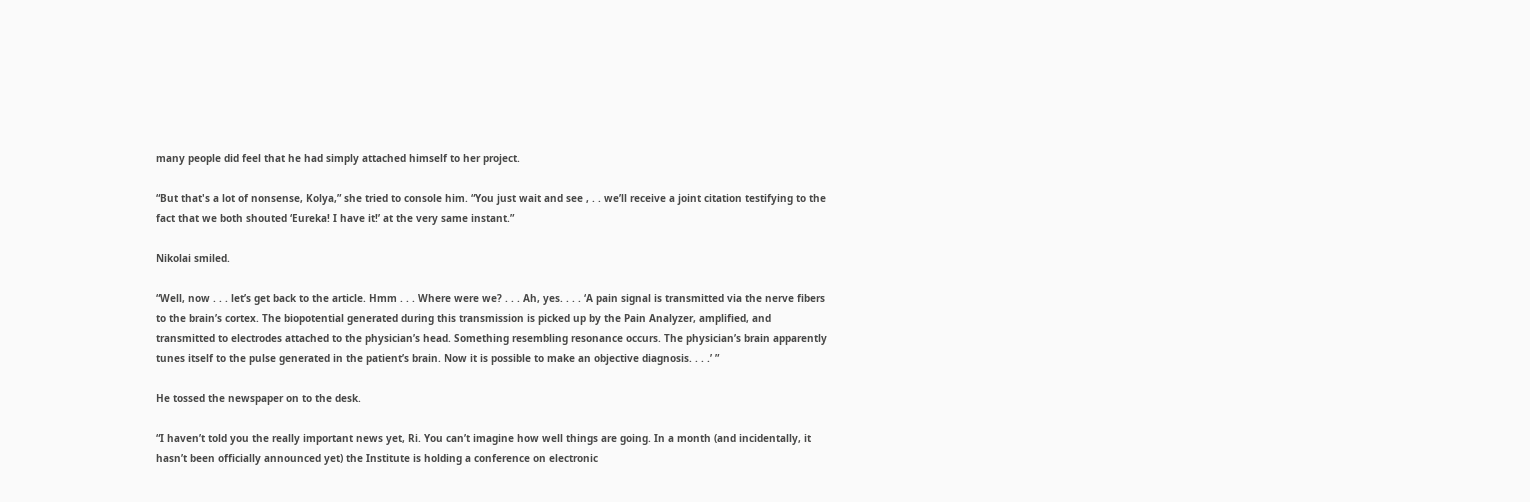many people did feel that he had simply attached himself to her project.

“But that's a lot of nonsense, Kolya,ˮ she tried to console him. “You just wait and see , . . we’ll receive a joint citation testifying to the fact that we both shouted ‘Eureka! I have it!’ at the very same instant.”

Nikolai smiled.

“Well, now . . . let’s get back to the article. Hmm . . . Where were we? . . . Ah, yes. . . . ‘A pain signal is transmitted via the nerve fibers to the brain’s cortex. The biopotential generated during this transmission is picked up by the Pain Analyzer, amplified, and transmitted to electrodes attached to the physician’s head. Something resembling resonance occurs. The physician’s brain apparently tunes itself to the pulse generated in the patient’s brain. Now it is possible to make an objective diagnosis. . . .’ ”

He tossed the newspaper on to the desk.

“I haven’t told you the really important news yet, Ri. You can’t imagine how well things are going. In a month (and incidentally, it hasn’t been officially announced yet) the Institute is holding a conference on electronic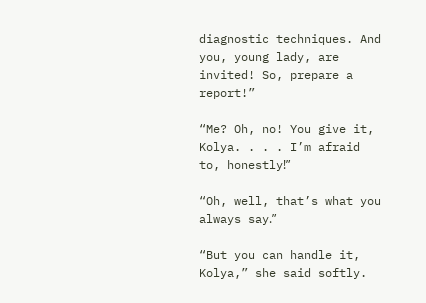diagnostic techniques. And you, young lady, are invited! So, prepare a report!”

“Me? Oh, no! You give it, Kolya. . . . I’m afraid to, honestly!ˮ

“Oh, well, that’s what you always say.ˮ

“But you can handle it, Kolya,” she said softly.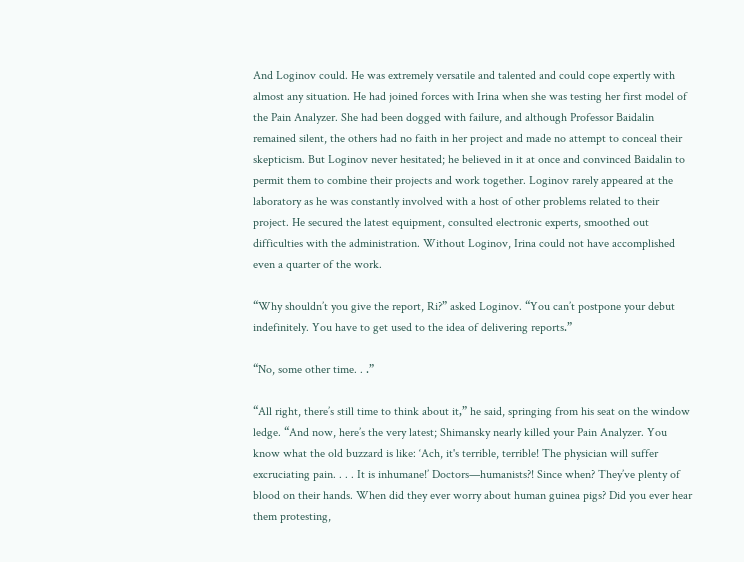And Loginov could. He was extremely versatile and talented and could cope expertly with almost any situation. He had joined forces with Irina when she was testing her first model of the Pain Analyzer. She had been dogged with failure, and although Professor Baidalin remained silent, the others had no faith in her project and made no attempt to conceal their skepticism. But Loginov never hesitated; he believed in it at once and convinced Baidalin to permit them to combine their projects and work together. Loginov rarely appeared at the laboratory as he was constantly involved with a host of other problems related to their project. He secured the latest equipment, consulted electronic experts, smoothed out difficulties with the administration. Without Loginov, Irina could not have accomplished even a quarter of the work.

“Why shouldn’t you give the report, Ri?” asked Loginov. “You can’t postpone your debut indefinitely. You have to get used to the idea of delivering reports.ˮ

“No, some other time. . .ˮ

“All right, there’s still time to think about it,ˮ he said, springing from his seat on the window ledge. “And now, here’s the very latest; Shimansky nearly killed your Pain Analyzer. You know what the old buzzard is like: ‘Ach, it's terrible, terrible! The physician will suffer excruciating pain. . . . It is inhumane!’ Doctors—humanists?! Since when? They’ve plenty of blood on their hands. When did they ever worry about human guinea pigs? Did you ever hear them protesting,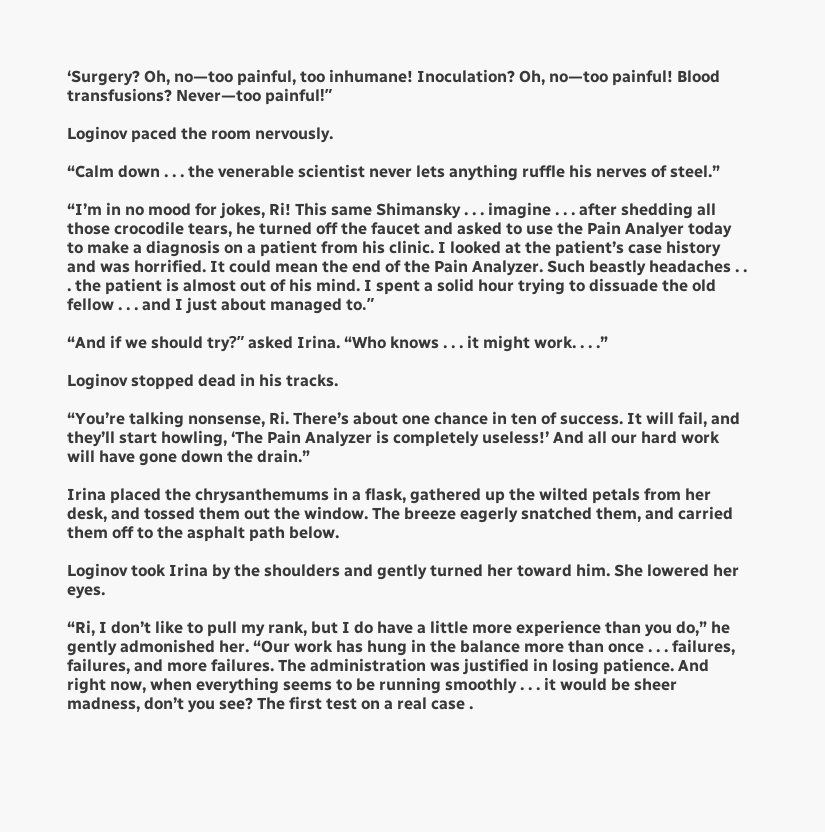‘Surgery? Oh, no—too painful, too inhumane! Inoculation? Oh, no—too painful! Blood transfusions? Never—too painful!ˮ

Loginov paced the room nervously.

“Calm down . . . the venerable scientist never lets anything ruffle his nerves of steel.”

“I’m in no mood for jokes, Ri! This same Shimansky . . . imagine . . . after shedding all those crocodile tears, he turned off the faucet and asked to use the Pain Analyer today to make a diagnosis on a patient from his clinic. I looked at the patient’s case history and was horrified. It could mean the end of the Pain Analyzer. Such beastly headaches . . . the patient is almost out of his mind. I spent a solid hour trying to dissuade the old fellow . . . and I just about managed to.ˮ

“And if we should try?ˮ asked Irina. “Who knows . . . it might work. . . .”

Loginov stopped dead in his tracks.

“You’re talking nonsense, Ri. There’s about one chance in ten of success. It will fail, and they’ll start howling, ‘The Pain Analyzer is completely useless!’ And all our hard work will have gone down the drain.”

Irina placed the chrysanthemums in a flask, gathered up the wilted petals from her desk, and tossed them out the window. The breeze eagerly snatched them, and carried them off to the asphalt path below.

Loginov took Irina by the shoulders and gently turned her toward him. She lowered her eyes.

“Ri, I don’t like to pull my rank, but I do have a little more experience than you do,” he gently admonished her. “Our work has hung in the balance more than once . . . failures, failures, and more failures. The administration was justified in losing patience. And right now, when everything seems to be running smoothly . . . it would be sheer madness, don’t you see? The first test on a real case .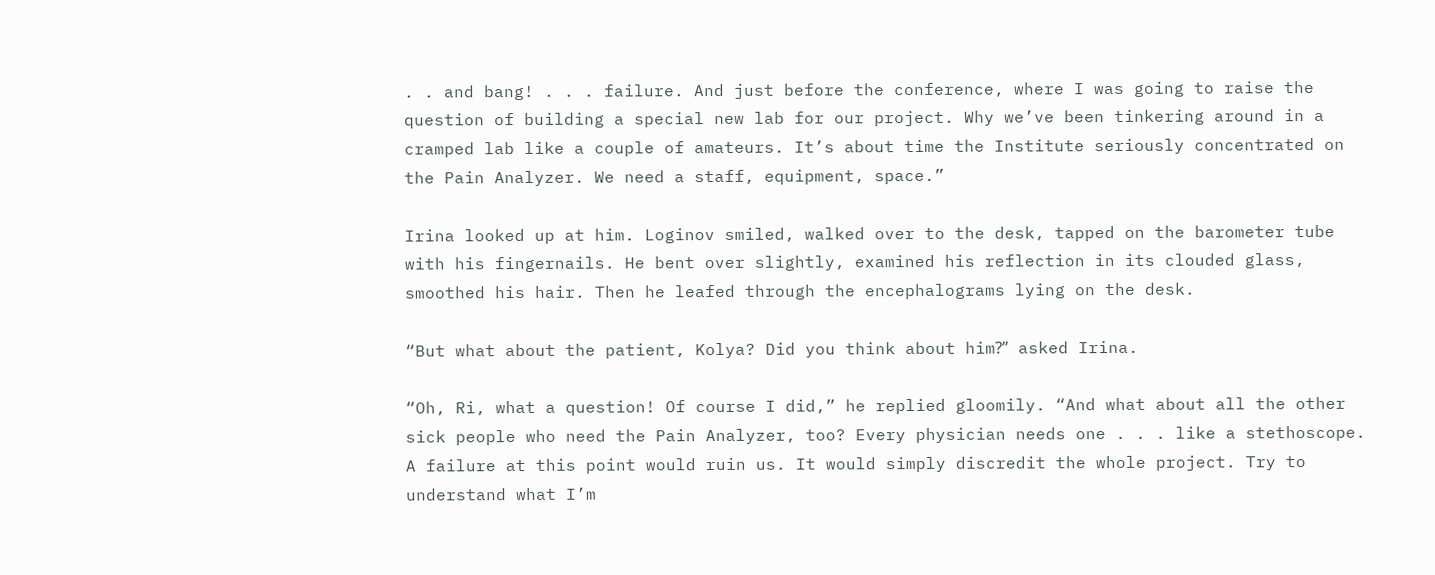. . and bang! . . . failure. And just before the conference, where I was going to raise the question of building a special new lab for our project. Why we’ve been tinkering around in a cramped lab like a couple of amateurs. It’s about time the Institute seriously concentrated on the Pain Analyzer. We need a staff, equipment, space.”

Irina looked up at him. Loginov smiled, walked over to the desk, tapped on the barometer tube with his fingernails. He bent over slightly, examined his reflection in its clouded glass, smoothed his hair. Then he leafed through the encephalograms lying on the desk.

“But what about the patient, Kolya? Did you think about him?ˮ asked Irina.

“Oh, Ri, what a question! Of course I did,” he replied gloomily. “And what about all the other sick people who need the Pain Analyzer, too? Every physician needs one . . . like a stethoscope. A failure at this point would ruin us. It would simply discredit the whole project. Try to understand what I’m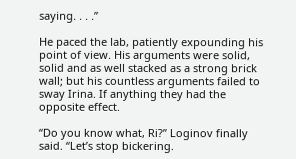saying. . . .”

He paced the lab, patiently expounding his point of view. His arguments were solid, solid and as well stacked as a strong brick wall; but his countless arguments failed to sway Irina. If anything they had the opposite effect.

“Do you know what, Ri?” Loginov finally said. “Let’s stop bickering.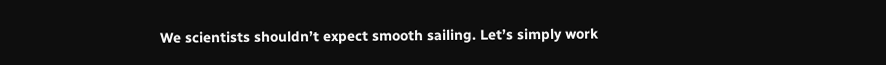We scientists shouldn’t expect smooth sailing. Let’s simply work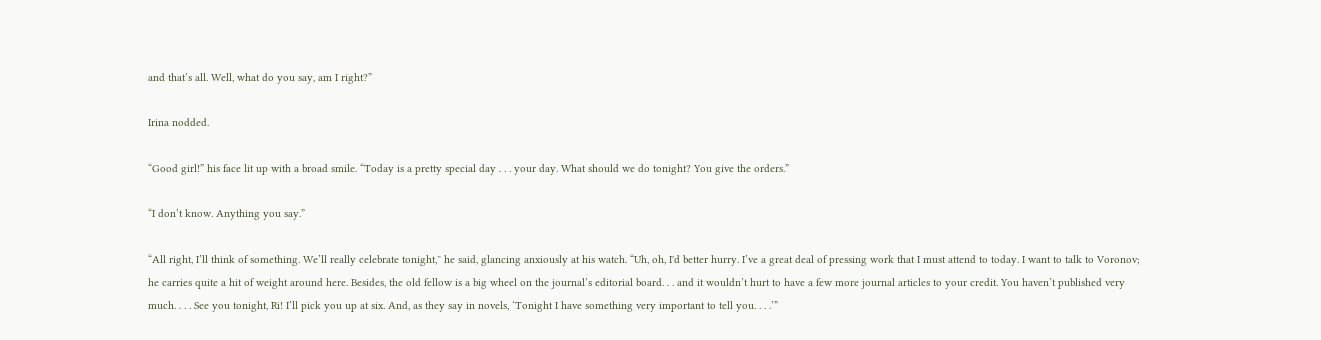and that’s all. Well, what do you say, am I right?”

Irina nodded.

“Good girl!” his face lit up with a broad smile. “Today is a pretty special day . . . your day. What should we do tonight? You give the orders.”

“I don’t know. Anything you say.”

“All right, I’ll think of something. We’ll really celebrate tonight,ˮ he said, glancing anxiously at his watch. “Uh, oh, I'd better hurry. I’ve a great deal of pressing work that I must attend to today. I want to talk to Voronov; he carries quite a hit of weight around here. Besides, the old fellow is a big wheel on the journal’s editorial board. . . and it wouldn’t hurt to have a few more journal articles to your credit. You haven’t published very much. . . . See you tonight, Ri! I’ll pick you up at six. And, as they say in novels, ‘Tonight I have something very important to tell you. . . .’”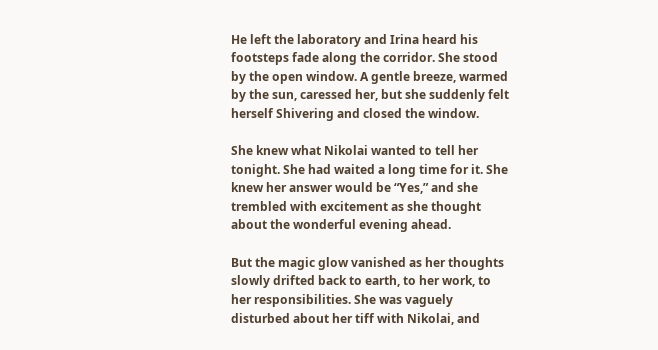He left the laboratory and Irina heard his footsteps fade along the corridor. She stood by the open window. A gentle breeze, warmed by the sun, caressed her, but she suddenly felt herself Shivering and closed the window.

She knew what Nikolai wanted to tell her tonight. She had waited a long time for it. She knew her answer would be “Yes,” and she trembled with excitement as she thought about the wonderful evening ahead.

But the magic glow vanished as her thoughts slowly drifted back to earth, to her work, to her responsibilities. She was vaguely disturbed about her tiff with Nikolai, and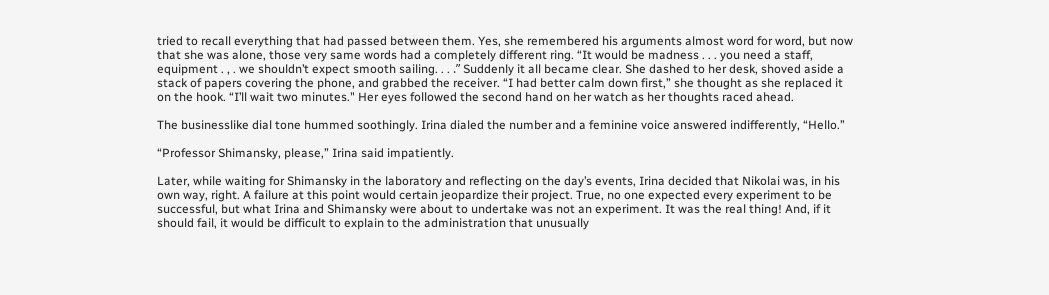tried to recall everything that had passed between them. Yes, she remembered his arguments almost word for word, but now that she was alone, those very same words had a completely different ring. “It would be madness . . . you need a staff, equipment . , . we shouldn’t expect smooth sailing. . . .ˮ Suddenly it all became clear. She dashed to her desk, shoved aside a stack of papers covering the phone, and grabbed the receiver. “I had better calm down first,” she thought as she replaced it on the hook. “I’ll wait two minutes." Her eyes followed the second hand on her watch as her thoughts raced ahead.

The businesslike dial tone hummed soothingly. Irina dialed the number and a feminine voice answered indifferently, “Hello.”

“Professor Shimansky, please,” Irina said impatiently.

Later, while waiting for Shimansky in the laboratory and reflecting on the day’s events, Irina decided that Nikolai was, in his own way, right. A failure at this point would certain jeopardize their project. True, no one expected every experiment to be successful, but what Irina and Shimansky were about to undertake was not an experiment. It was the real thing! And, if it should fail, it would be difficult to explain to the administration that unusually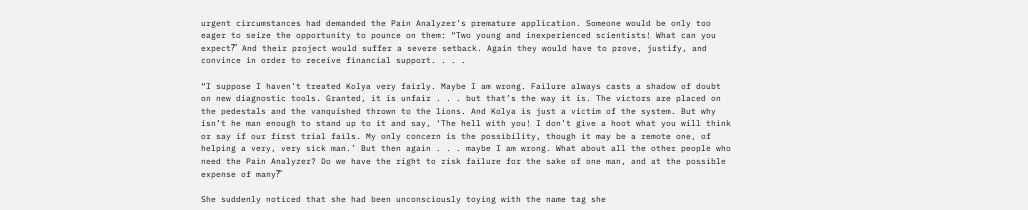urgent circumstances had demanded the Pain Analyzer’s premature application. Someone would be only too eager to seize the opportunity to pounce on them: “Two young and inexperienced scientists! What can you expect?ˮ And their project would suffer a severe setback. Again they would have to prove, justify, and convince in order to receive financial support. . . .

“I suppose I haven’t treated Kolya very fairly. Maybe I am wrong. Failure always casts a shadow of doubt on new diagnostic tools. Granted, it is unfair . . . but that’s the way it is. The victors are placed on the pedestals and the vanquished thrown to the lions. And Kolya is just a victim of the system. But why isn’t he man enough to stand up to it and say, ‘The hell with you! I don’t give a hoot what you will think or say if our first trial fails. My only concern is the possibility, though it may be a remote one, of helping a very, very sick man.’ But then again . . . maybe I am wrong. What about all the other people who need the Pain Analyzer? Do we have the right to risk failure for the sake of one man, and at the possible expense of many?ˮ

She suddenly noticed that she had been unconsciously toying with the name tag she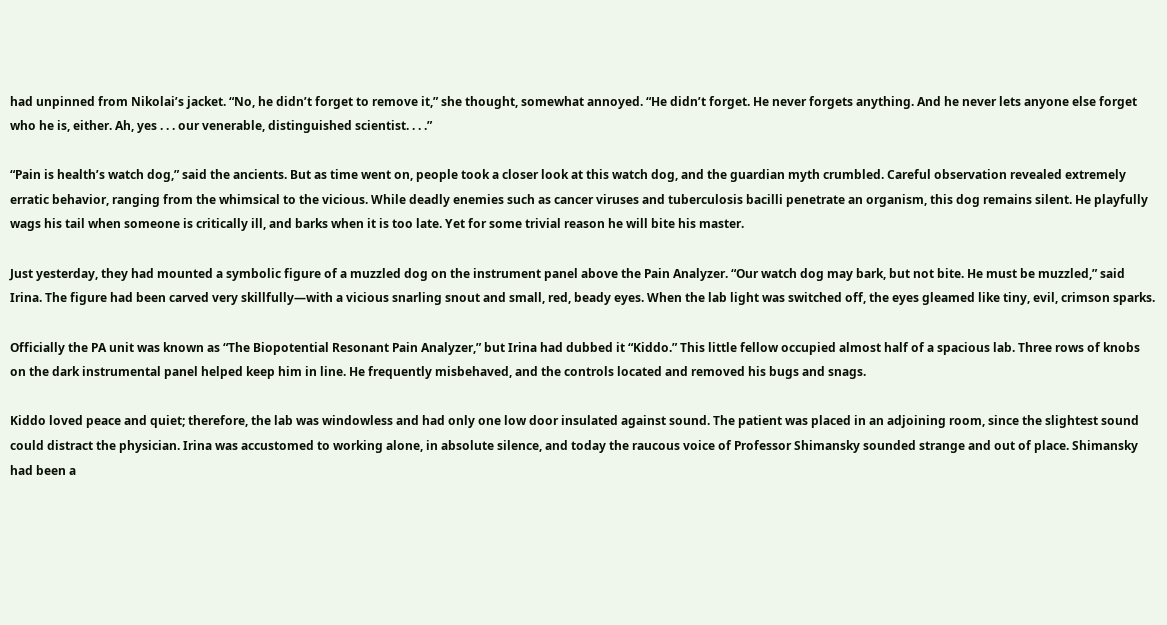had unpinned from Nikolai’s jacket. “No, he didn’t forget to remove it,ˮ she thought, somewhat annoyed. “He didn’t forget. He never forgets anything. And he never lets anyone else forget who he is, either. Ah, yes . . . our venerable, distinguished scientist. . . .ˮ

“Pain is health’s watch dog,” said the ancients. But as time went on, people took a closer look at this watch dog, and the guardian myth crumbled. Careful observation revealed extremely erratic behavior, ranging from the whimsical to the vicious. While deadly enemies such as cancer viruses and tuberculosis bacilli penetrate an organism, this dog remains silent. He playfully wags his tail when someone is critically ill, and barks when it is too late. Yet for some trivial reason he will bite his master.

Just yesterday, they had mounted a symbolic figure of a muzzled dog on the instrument panel above the Pain Analyzer. “Our watch dog may bark, but not bite. He must be muzzled,” said Irina. The figure had been carved very skillfully—with a vicious snarling snout and small, red, beady eyes. When the lab light was switched off, the eyes gleamed like tiny, evil, crimson sparks.

Officially the PA unit was known as “The Biopotential Resonant Pain Analyzer,ˮ but Irina had dubbed it “Kiddo.” This little fellow occupied almost half of a spacious lab. Three rows of knobs on the dark instrumental panel helped keep him in line. He frequently misbehaved, and the controls located and removed his bugs and snags.

Kiddo loved peace and quiet; therefore, the lab was windowless and had only one low door insulated against sound. The patient was placed in an adjoining room, since the slightest sound could distract the physician. Irina was accustomed to working alone, in absolute silence, and today the raucous voice of Professor Shimansky sounded strange and out of place. Shimansky had been a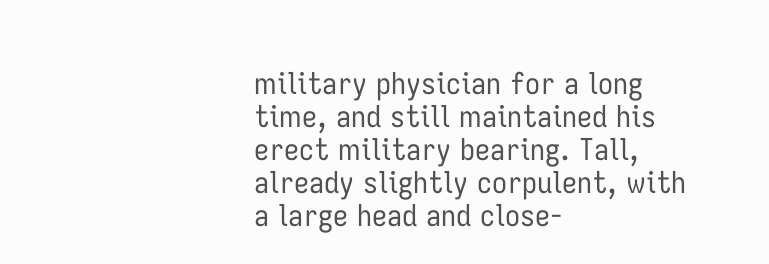military physician for a long time, and still maintained his erect military bearing. Tall, already slightly corpulent, with a large head and close-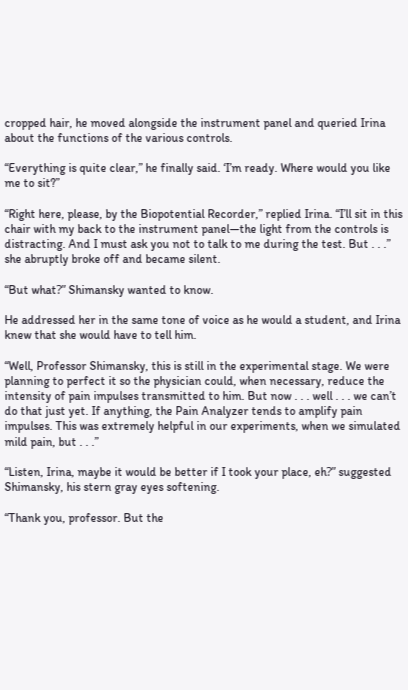cropped hair, he moved alongside the instrument panel and queried Irina about the functions of the various controls.

“Everything is quite clear,” he finally said. ‘I’m ready. Where would you like me to sit?”

“Right here, please, by the Biopotential Recorder,” replied Irina. “I’ll sit in this chair with my back to the instrument panel—the light from the controls is distracting. And I must ask you not to talk to me during the test. But . . .” she abruptly broke off and became silent.

“But what?ˮ Shimansky wanted to know.

He addressed her in the same tone of voice as he would a student, and Irina knew that she would have to tell him.

“Well, Professor Shimansky, this is still in the experimental stage. We were planning to perfect it so the physician could, when necessary, reduce the intensity of pain impulses transmitted to him. But now . . . well . . . we can’t do that just yet. If anything, the Pain Analyzer tends to amplify pain impulses. This was extremely helpful in our experiments, when we simulated mild pain, but . . .”

“Listen, Irina, maybe it would be better if I took your place, eh?ˮ suggested Shimansky, his stern gray eyes softening.

“Thank you, professor. But the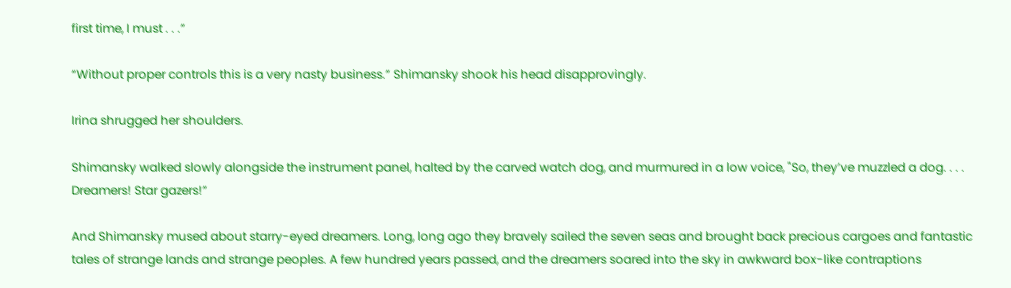first time, I must . . .”

“Without proper controls this is a very nasty business.” Shimansky shook his head disapprovingly.

Irina shrugged her shoulders.

Shimansky walked slowly alongside the instrument panel, halted by the carved watch dog, and murmured in a low voice, "So, they’ve muzzled a dog. . . . Dreamers! Star gazers!”

And Shimansky mused about starry-eyed dreamers. Long, long ago they bravely sailed the seven seas and brought back precious cargoes and fantastic tales of strange lands and strange peoples. A few hundred years passed, and the dreamers soared into the sky in awkward box-like contraptions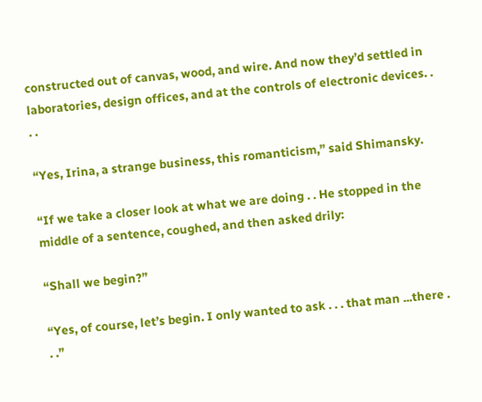constructed out of canvas, wood, and wire. And now they’d settled in laboratories, design offices, and at the controls of electronic devices. . . .

“Yes, Irina, a strange business, this romanticism,” said Shimansky.

“If we take a closer look at what we are doing . . He stopped in the middle of a sentence, coughed, and then asked drily:

“Shall we begin?”

“Yes, of course, let’s begin. I only wanted to ask . . . that man ...there . . .”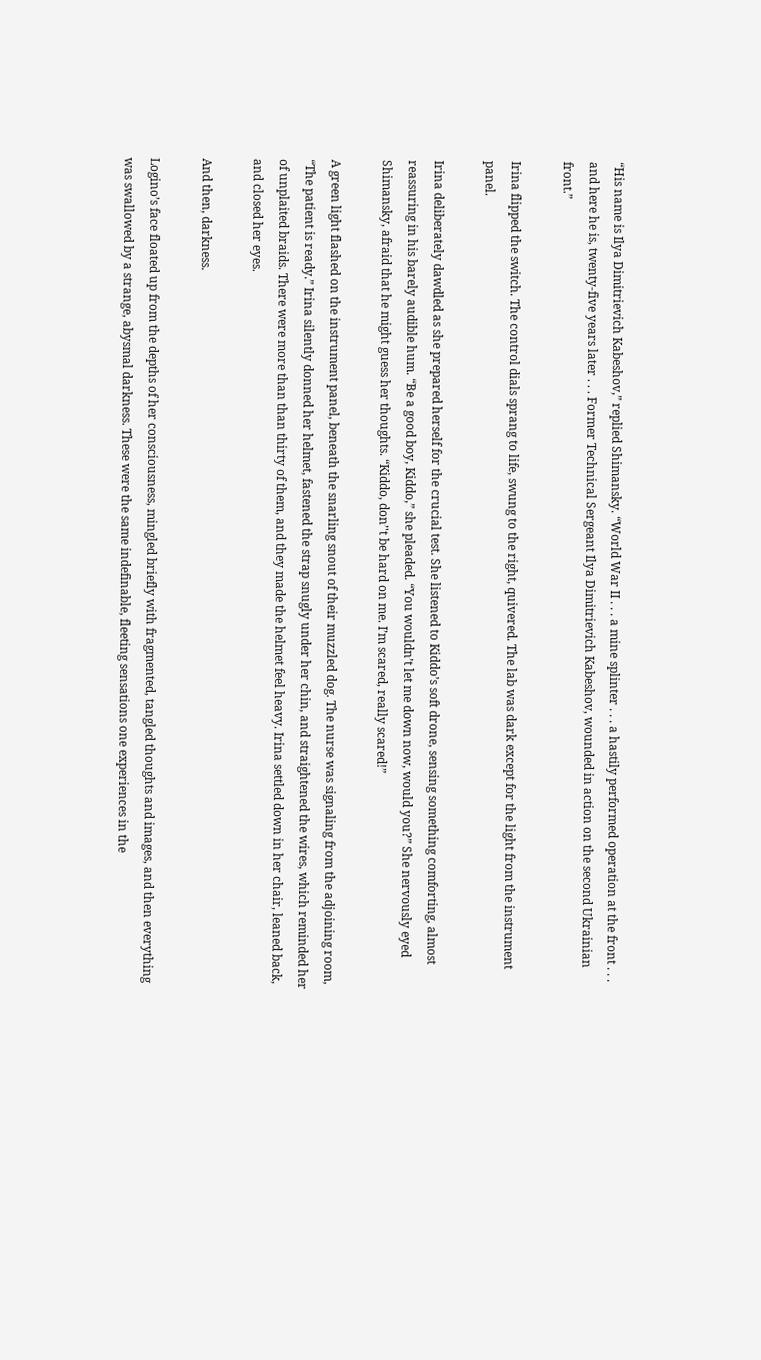“His name is Ilya Dimitrievich Kabeshov,” replied Shimansky. “World War II . . . a mine splinter . . . a hastily performed operation at the front . . . and here he is, twenty-five years later . . . Former Technical Sergeant Ilya Dimitrievich Kabeshov, wounded in action on the second Ukrainian front.”

Irina flipped the switch. The control dials sprang to life, swung to the right, quivered. The lab was dark except for the light from the instrument panel.

Irina deliberately dawdled as she prepared herself for the crucial test. She listened to Kiddo’s soft drone, sensing something comforting, almost reassuring in his barely audible hum. “Be a good boy, Kiddo,ˮ she pleaded. “You wouldn’t let me down now, would you?ˮ She nervously eyed Shimansky, afraid that he might guess her thoughts. “Kiddo, don’'t be hard on me. I’m scared, really scared!ˮ

A green light flashed on the instrument panel, beneath the snarling snout of their muzzled dog. The nurse was signaling from the adjoining room, “The patient is ready.ˮ Irina silently donned her helmet, fastened the strap snugly under her chin, and straightened the wires, which reminded her of unplaited braids. There were more than than thirty of them, and they made the helmet feel heavy. Irina settled down in her chair, leaned back, and closed her eyes.

And then, darkness.

Logino’s face floated up from the depths of her consciousness, mingled briefly with fragmented, tangled thoughts and images, and then everything was swallowed by a strange, abysmal darkness. These were the same indefinable, fleeting sensations one experiences in the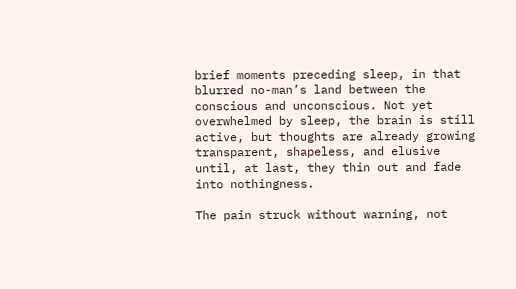brief moments preceding sleep, in that blurred no-man’s land between the conscious and unconscious. Not yet overwhelmed by sleep, the brain is still active, but thoughts are already growing transparent, shapeless, and elusive until, at last, they thin out and fade into nothingness.

The pain struck without warning, not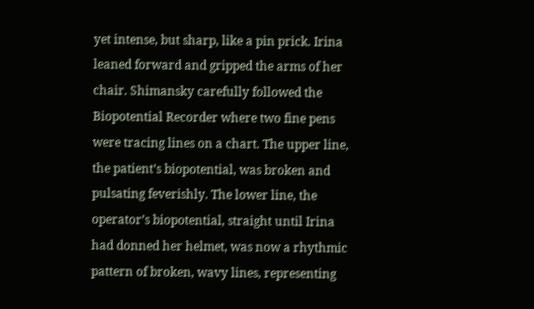yet intense, but sharp, like a pin prick. Irina leaned forward and gripped the arms of her chair. Shimansky carefully followed the Biopotential Recorder where two fine pens were tracing lines on a chart. The upper line, the patient’s biopotential, was broken and pulsating feverishly. The lower line, the operator’s biopotential, straight until Irina had donned her helmet, was now a rhythmic pattern of broken, wavy lines, representing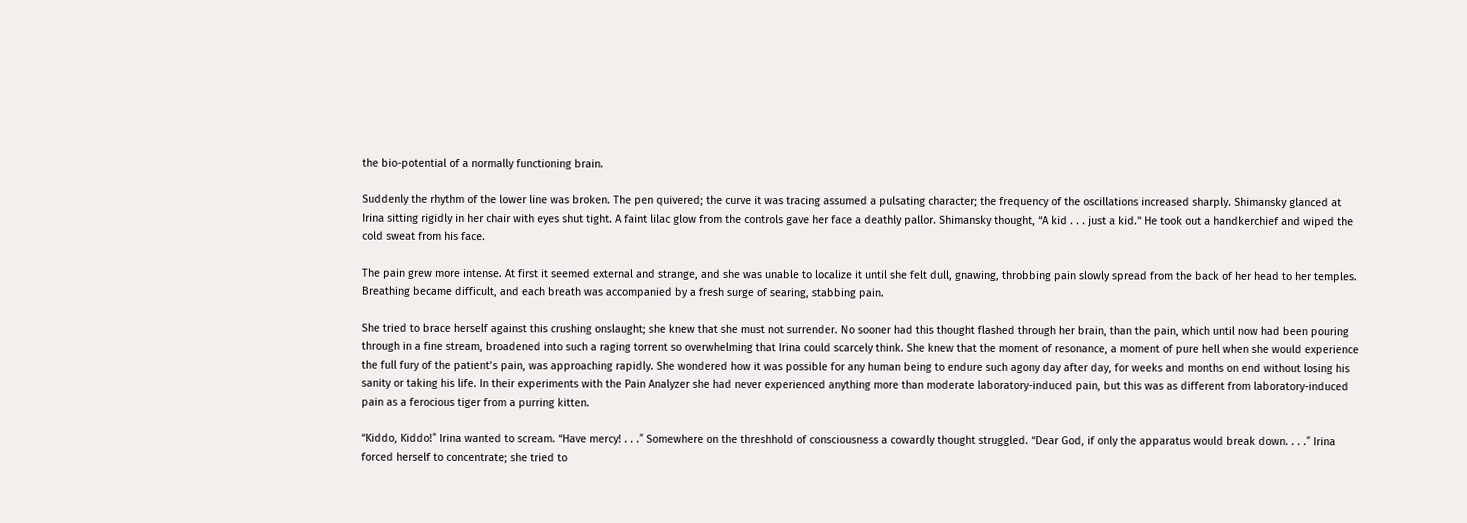the bio-potential of a normally functioning brain.

Suddenly the rhythm of the lower line was broken. The pen quivered; the curve it was tracing assumed a pulsating character; the frequency of the oscillations increased sharply. Shimansky glanced at Irina sitting rigidly in her chair with eyes shut tight. A faint lilac glow from the controls gave her face a deathly pallor. Shimansky thought, “A kid . . . just a kid." He took out a handkerchief and wiped the cold sweat from his face.

The pain grew more intense. At first it seemed external and strange, and she was unable to localize it until she felt dull, gnawing, throbbing pain slowly spread from the back of her head to her temples. Breathing became difficult, and each breath was accompanied by a fresh surge of searing, stabbing pain.

She tried to brace herself against this crushing onslaught; she knew that she must not surrender. No sooner had this thought flashed through her brain, than the pain, which until now had been pouring through in a fine stream, broadened into such a raging torrent so overwhelming that Irina could scarcely think. She knew that the moment of resonance, a moment of pure hell when she would experience the full fury of the patient’s pain, was approaching rapidly. She wondered how it was possible for any human being to endure such agony day after day, for weeks and months on end without losing his sanity or taking his life. In their experiments with the Pain Analyzer she had never experienced anything more than moderate laboratory-induced pain, but this was as different from laboratory-induced pain as a ferocious tiger from a purring kitten.

“Kiddo, Kiddo!ˮ Irina wanted to scream. “Have mercy! . . .ˮ Somewhere on the threshhold of consciousness a cowardly thought struggled. “Dear God, if only the apparatus would break down. . . .ˮ Irina forced herself to concentrate; she tried to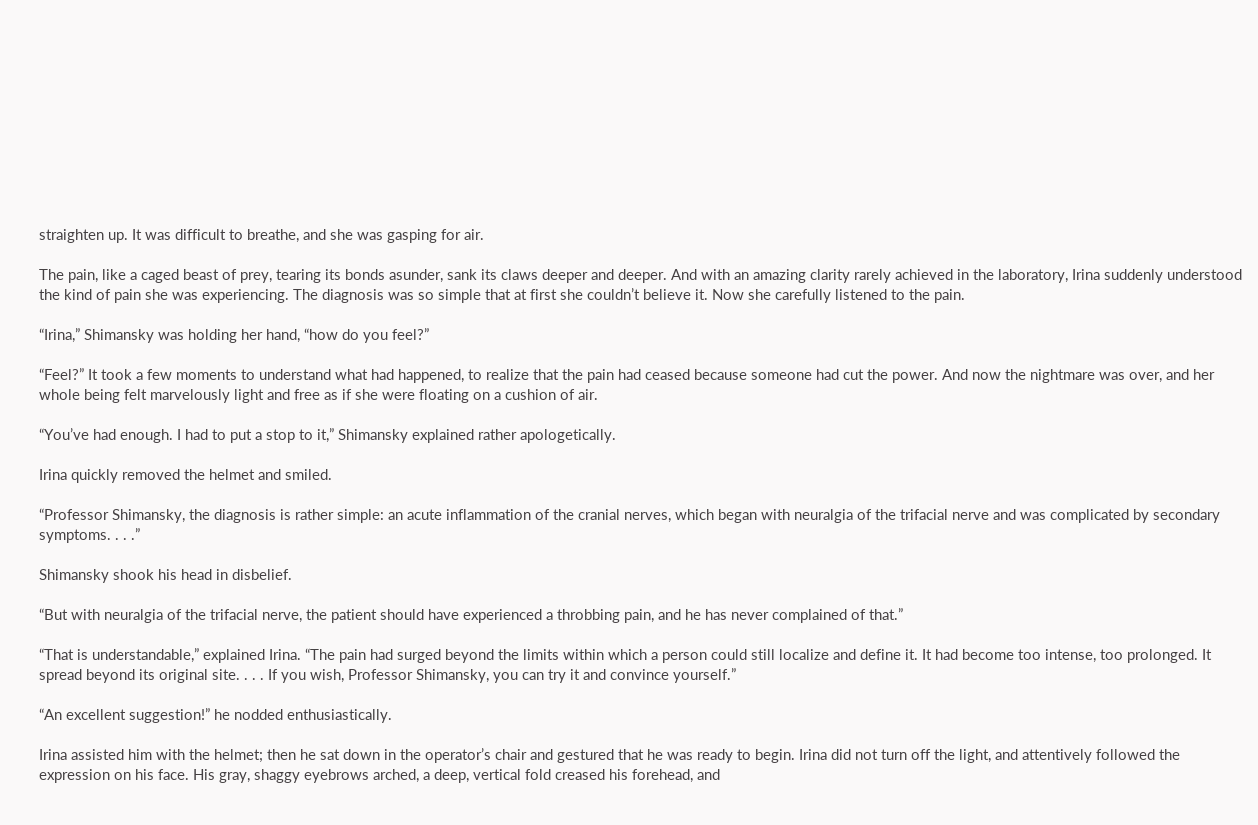straighten up. It was difficult to breathe, and she was gasping for air.

The pain, like a caged beast of prey, tearing its bonds asunder, sank its claws deeper and deeper. And with an amazing clarity rarely achieved in the laboratory, Irina suddenly understood the kind of pain she was experiencing. The diagnosis was so simple that at first she couldn’t believe it. Now she carefully listened to the pain.

“Irina,” Shimansky was holding her hand, “how do you feel?ˮ

“Feel?” It took a few moments to understand what had happened, to realize that the pain had ceased because someone had cut the power. And now the nightmare was over, and her whole being felt marvelously light and free as if she were floating on a cushion of air.

“You’ve had enough. I had to put a stop to it,ˮ Shimansky explained rather apologetically.

Irina quickly removed the helmet and smiled.

“Professor Shimansky, the diagnosis is rather simple: an acute inflammation of the cranial nerves, which began with neuralgia of the trifacial nerve and was complicated by secondary symptoms. . . .”

Shimansky shook his head in disbelief.

“But with neuralgia of the trifacial nerve, the patient should have experienced a throbbing pain, and he has never complained of that.ˮ

“That is understandable,” explained Irina. “The pain had surged beyond the limits within which a person could still localize and define it. It had become too intense, too prolonged. It spread beyond its original site. . . . If you wish, Professor Shimansky, you can try it and convince yourself.”

“An excellent suggestion!ˮ he nodded enthusiastically.

Irina assisted him with the helmet; then he sat down in the operator’s chair and gestured that he was ready to begin. Irina did not turn off the light, and attentively followed the expression on his face. His gray, shaggy eyebrows arched, a deep, vertical fold creased his forehead, and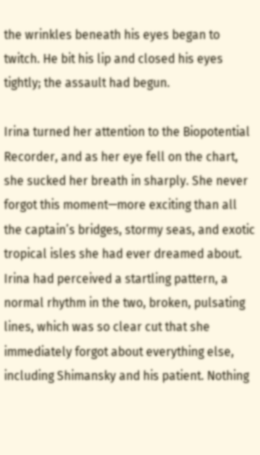the wrinkles beneath his eyes began to twitch. He bit his lip and closed his eyes tightly; the assault had begun.

Irina turned her attention to the Biopotential Recorder, and as her eye fell on the chart, she sucked her breath in sharply. She never forgot this moment—more exciting than all the captain’s bridges, stormy seas, and exotic tropical isles she had ever dreamed about. Irina had perceived a startling pattern, a normal rhythm in the two, broken, pulsating lines, which was so clear cut that she immediately forgot about everything else, including Shimansky and his patient. Nothing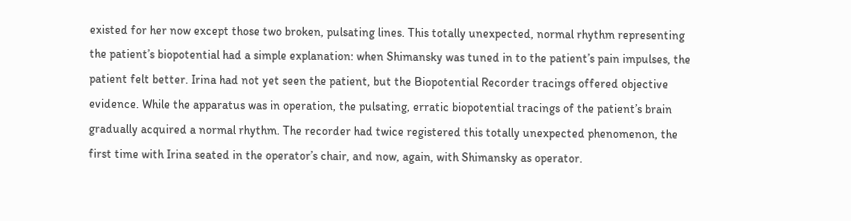existed for her now except those two broken, pulsating lines. This totally unexpected, normal rhythm representing the patient’s biopotential had a simple explanation: when Shimansky was tuned in to the patient’s pain impulses, the patient felt better. Irina had not yet seen the patient, but the Biopotential Recorder tracings offered objective evidence. While the apparatus was in operation, the pulsating, erratic biopotential tracings of the patient’s brain gradually acquired a normal rhythm. The recorder had twice registered this totally unexpected phenomenon, the first time with Irina seated in the operator’s chair, and now, again, with Shimansky as operator.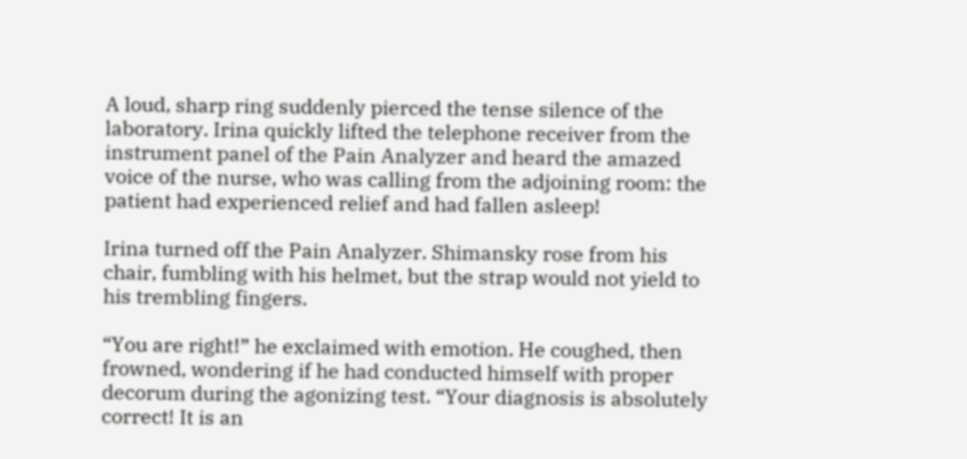A loud, sharp ring suddenly pierced the tense silence of the laboratory. Irina quickly lifted the telephone receiver from the instrument panel of the Pain Analyzer and heard the amazed voice of the nurse, who was calling from the adjoining room: the patient had experienced relief and had fallen asleep!

Irina turned off the Pain Analyzer. Shimansky rose from his chair, fumbling with his helmet, but the strap would not yield to his trembling fingers.

“You are right!ˮ he exclaimed with emotion. He coughed, then frowned, wondering if he had conducted himself with proper decorum during the agonizing test. “Your diagnosis is absolutely correct! It is an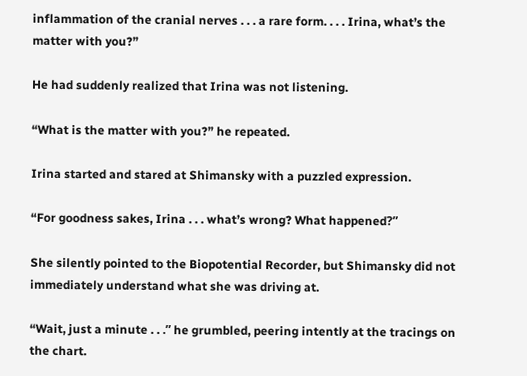inflammation of the cranial nerves . . . a rare form. . . . Irina, what’s the matter with you?”

He had suddenly realized that Irina was not listening.

“What is the matter with you?” he repeated.

Irina started and stared at Shimansky with a puzzled expression.

“For goodness sakes, Irina . . . what’s wrong? What happened?ˮ

She silently pointed to the Biopotential Recorder, but Shimansky did not immediately understand what she was driving at.

“Wait, just a minute . . .ˮ he grumbled, peering intently at the tracings on the chart.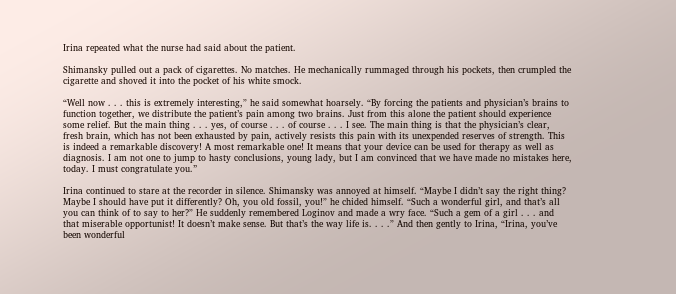Irina repeated what the nurse had said about the patient.

Shimansky pulled out a pack of cigarettes. No matches. He mechanically rummaged through his pockets, then crumpled the cigarette and shoved it into the pocket of his white smock.

“Well now . . . this is extremely interesting,ˮ he said somewhat hoarsely. “By forcing the patients and physician’s brains to function together, we distribute the patient’s pain among two brains. Just from this alone the patient should experience some relief. But the main thing . . . yes, of course . . . of course . . . I see. The main thing is that the physician’s clear, fresh brain, which has not been exhausted by pain, actively resists this pain with its unexpended reserves of strength. This is indeed a remarkable discovery! A most remarkable one! It means that your device can be used for therapy as well as diagnosis. I am not one to jump to hasty conclusions, young lady, but I am convinced that we have made no mistakes here, today. I must congratulate you.”

Irina continued to stare at the recorder in silence. Shimansky was annoyed at himself. “Maybe I didn’t say the right thing? Maybe I should have put it differently? Oh, you old fossil, you!ˮ he chided himself. “Such a wonderful girl, and that’s all you can think of to say to her?ˮ He suddenly remembered Loginov and made a wry face. “Such a gem of a girl . . . and that miserable opportunist! It doesn’t make sense. But that’s the way life is. . . .ˮ And then gently to Irina, “Irina, you’ve been wonderful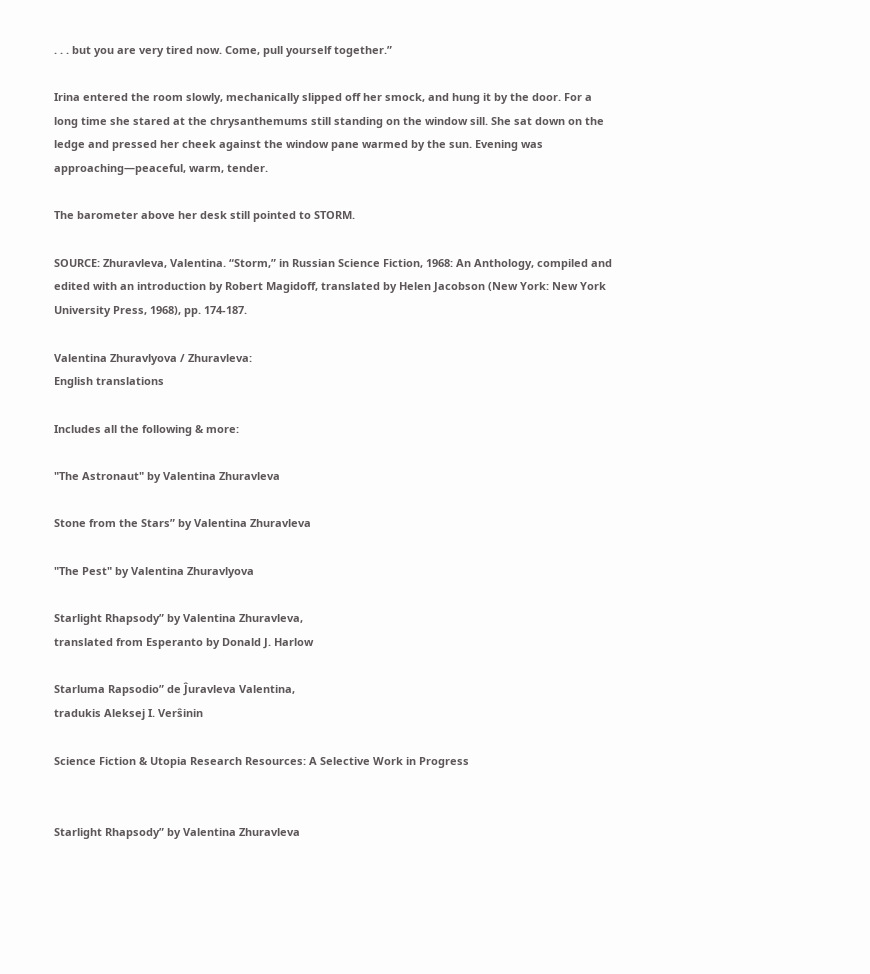. . . but you are very tired now. Come, pull yourself together.ˮ

Irina entered the room slowly, mechanically slipped off her smock, and hung it by the door. For a long time she stared at the chrysanthemums still standing on the window sill. She sat down on the ledge and pressed her cheek against the window pane warmed by the sun. Evening was approaching—peaceful, warm, tender.

The barometer above her desk still pointed to STORM.

SOURCE: Zhuravleva, Valentina. “Storm,ˮ in Russian Science Fiction, 1968: An Anthology, compiled and edited with an introduction by Robert Magidoff, translated by Helen Jacobson (New York: New York University Press, 1968), pp. 174-187.

Valentina Zhuravlyova / Zhuravleva:
English translations

Includes all the following & more:

"The Astronaut" by Valentina Zhuravleva

Stone from the Stars” by Valentina Zhuravleva

"The Pest" by Valentina Zhuravlyova

Starlight Rhapsody” by Valentina Zhuravleva,
translated from Esperanto by Donald J. Harlow

Starluma Rapsodio” de Ĵuravleva Valentina,
tradukis Aleksej I. Verŝinin

Science Fiction & Utopia Research Resources: A Selective Work in Progress


Starlight Rhapsody” by Valentina Zhuravleva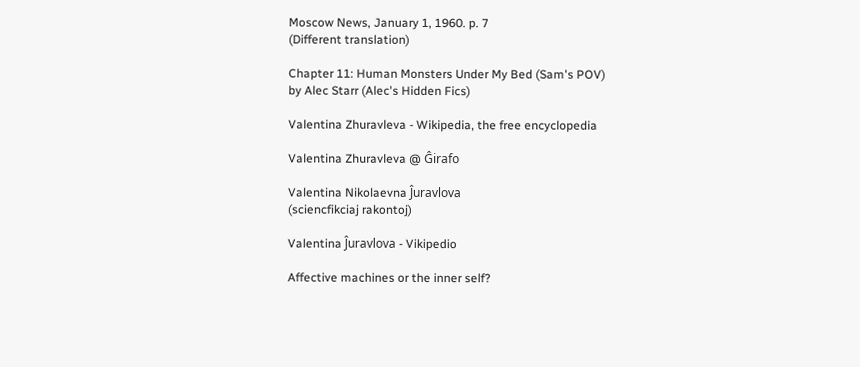Moscow News, January 1, 1960. p. 7
(Different translation)

Chapter 11: Human Monsters Under My Bed (Sam's POV)
by Alec Starr (Alec's Hidden Fics)

Valentina Zhuravleva - Wikipedia, the free encyclopedia

Valentina Zhuravleva @ Ĝirafo

Valentina Nikolaevna Ĵuravlova
(sciencfikciaj rakontoj)

Valentina Ĵuravlova - Vikipedio

Affective machines or the inner self?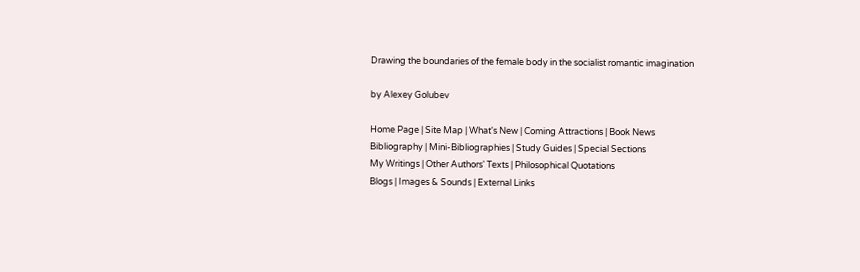Drawing the boundaries of the female body in the socialist romantic imagination

by Alexey Golubev

Home Page | Site Map | What's New | Coming Attractions | Book News
Bibliography | Mini-Bibliographies | Study Guides | Special Sections
My Writings | Other Authors' Texts | Philosophical Quotations
Blogs | Images & Sounds | External Links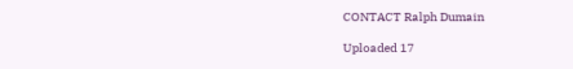CONTACT Ralph Dumain

Uploaded 17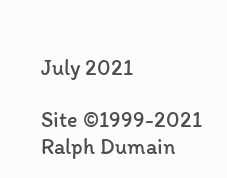July 2021

Site ©1999-2021 Ralph Dumain